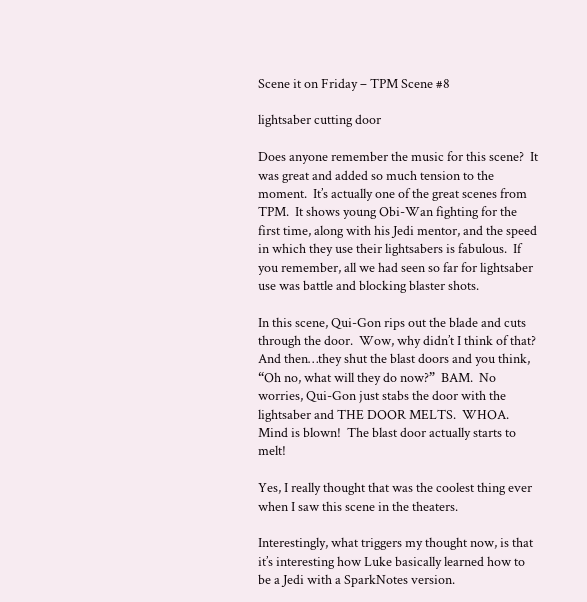Scene it on Friday – TPM Scene #8

lightsaber cutting door

Does anyone remember the music for this scene?  It was great and added so much tension to the moment.  It’s actually one of the great scenes from TPM.  It shows young Obi-Wan fighting for the first time, along with his Jedi mentor, and the speed in which they use their lightsabers is fabulous.  If you remember, all we had seen so far for lightsaber use was battle and blocking blaster shots.

In this scene, Qui-Gon rips out the blade and cuts through the door.  Wow, why didn’t I think of that?  And then…they shut the blast doors and you think, “Oh no, what will they do now?”  BAM.  No worries, Qui-Gon just stabs the door with the lightsaber and THE DOOR MELTS.  WHOA.  Mind is blown!  The blast door actually starts to melt!

Yes, I really thought that was the coolest thing ever when I saw this scene in the theaters.

Interestingly, what triggers my thought now, is that it’s interesting how Luke basically learned how to be a Jedi with a SparkNotes version.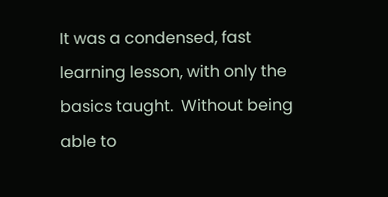It was a condensed, fast learning lesson, with only the basics taught.  Without being able to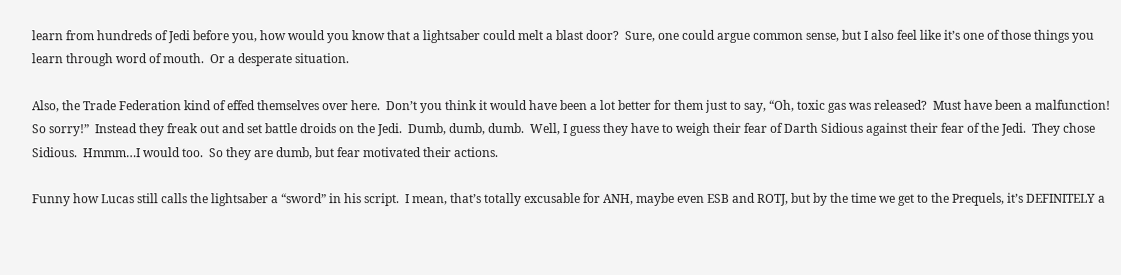learn from hundreds of Jedi before you, how would you know that a lightsaber could melt a blast door?  Sure, one could argue common sense, but I also feel like it’s one of those things you learn through word of mouth.  Or a desperate situation.

Also, the Trade Federation kind of effed themselves over here.  Don’t you think it would have been a lot better for them just to say, “Oh, toxic gas was released?  Must have been a malfunction!  So sorry!”  Instead they freak out and set battle droids on the Jedi.  Dumb, dumb, dumb.  Well, I guess they have to weigh their fear of Darth Sidious against their fear of the Jedi.  They chose Sidious.  Hmmm…I would too.  So they are dumb, but fear motivated their actions.

Funny how Lucas still calls the lightsaber a “sword” in his script.  I mean, that’s totally excusable for ANH, maybe even ESB and ROTJ, but by the time we get to the Prequels, it’s DEFINITELY a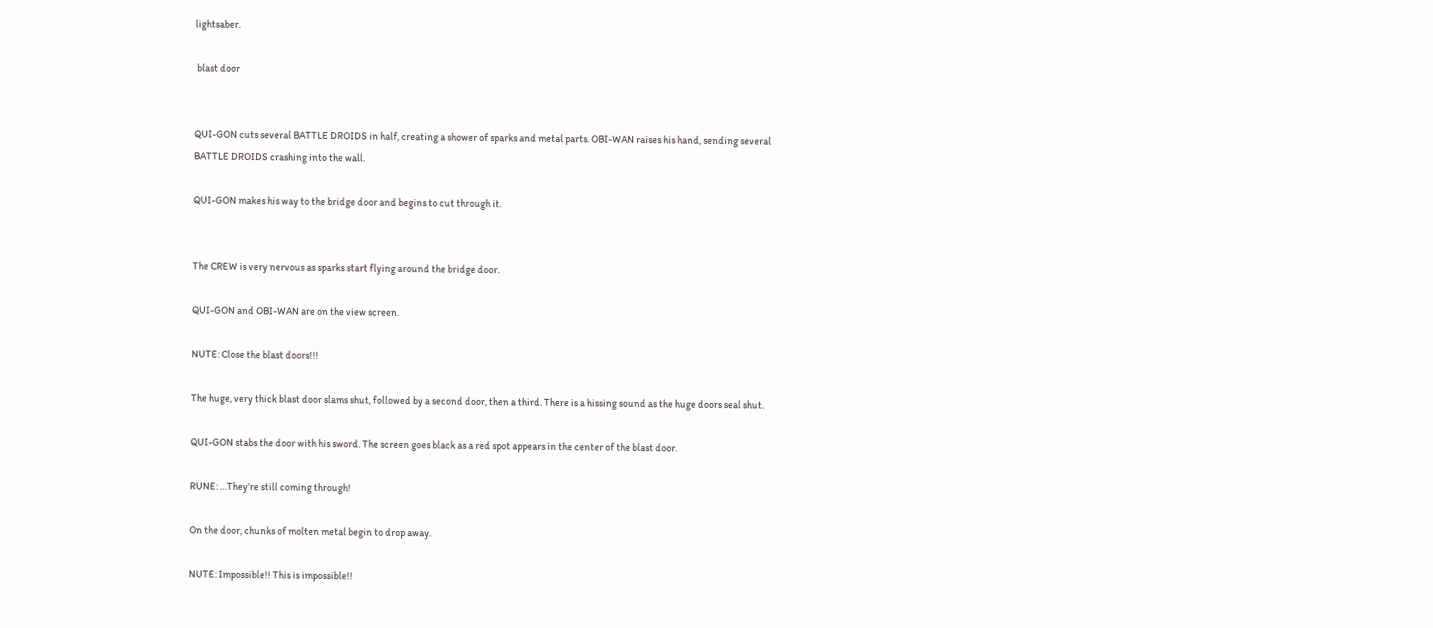lightsaber.

 blast door


QUI-GON cuts several BATTLE DROIDS in half, creating a shower of sparks and metal parts. OBI-WAN raises his hand, sending several BATTLE DROIDS crashing into the wall.

QUI-GON makes his way to the bridge door and begins to cut through it.


The CREW is very nervous as sparks start flying around the bridge door.

QUI-GON and OBI-WAN are on the view screen.

NUTE: Close the blast doors!!!

The huge, very thick blast door slams shut, followed by a second door, then a third. There is a hissing sound as the huge doors seal shut.

QUI-GON stabs the door with his sword. The screen goes black as a red spot appears in the center of the blast door.

RUNE: …They’re still coming through!

On the door, chunks of molten metal begin to drop away.

NUTE: Impossible!! This is impossible!!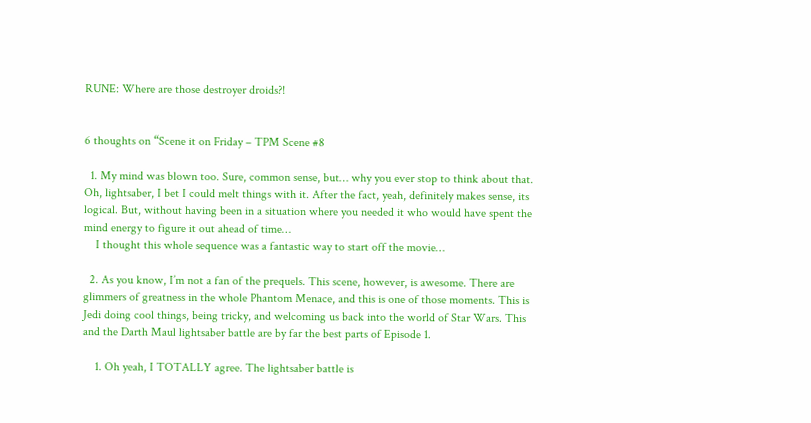RUNE: Where are those destroyer droids?!


6 thoughts on “Scene it on Friday – TPM Scene #8

  1. My mind was blown too. Sure, common sense, but… why you ever stop to think about that. Oh, lightsaber, I bet I could melt things with it. After the fact, yeah, definitely makes sense, its logical. But, without having been in a situation where you needed it who would have spent the mind energy to figure it out ahead of time…
    I thought this whole sequence was a fantastic way to start off the movie…

  2. As you know, I’m not a fan of the prequels. This scene, however, is awesome. There are glimmers of greatness in the whole Phantom Menace, and this is one of those moments. This is Jedi doing cool things, being tricky, and welcoming us back into the world of Star Wars. This and the Darth Maul lightsaber battle are by far the best parts of Episode 1.

    1. Oh yeah, I TOTALLY agree. The lightsaber battle is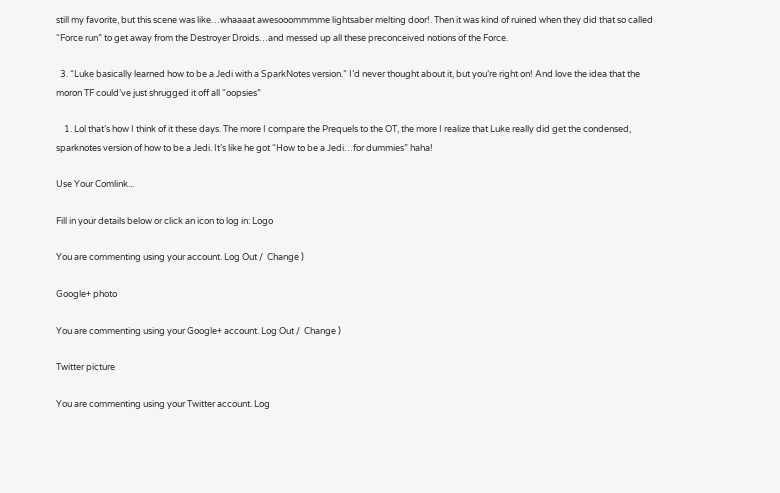still my favorite, but this scene was like…whaaaat awesooommmme lightsaber melting door!. Then it was kind of ruined when they did that so called “Force run” to get away from the Destroyer Droids…and messed up all these preconceived notions of the Force.

  3. “Luke basically learned how to be a Jedi with a SparkNotes version.” I’d never thought about it, but you’re right on! And love the idea that the moron TF could’ve just shrugged it off all “oopsies”

    1. Lol that’s how I think of it these days. The more I compare the Prequels to the OT, the more I realize that Luke really did get the condensed, sparknotes version of how to be a Jedi. It’s like he got “How to be a Jedi…for dummies” haha!

Use Your Comlink...

Fill in your details below or click an icon to log in: Logo

You are commenting using your account. Log Out /  Change )

Google+ photo

You are commenting using your Google+ account. Log Out /  Change )

Twitter picture

You are commenting using your Twitter account. Log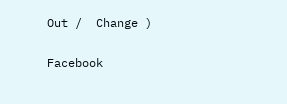Out /  Change )

Facebook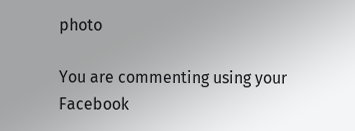photo

You are commenting using your Facebook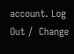account. Log Out /  Change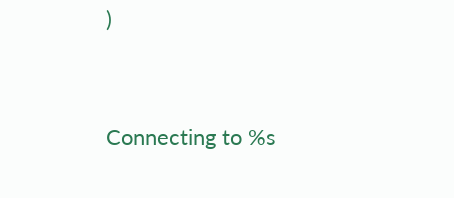)


Connecting to %s